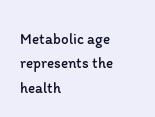Metabolic age represents the health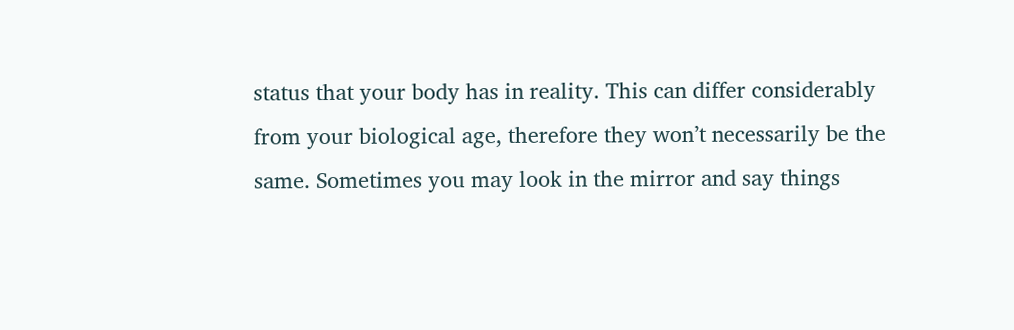status that your body has in reality. This can differ considerably from your biological age, therefore they won’t necessarily be the same. Sometimes you may look in the mirror and say things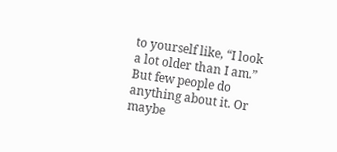to yourself like, “I look a lot older than I am.” But few people do anything about it. Or maybe